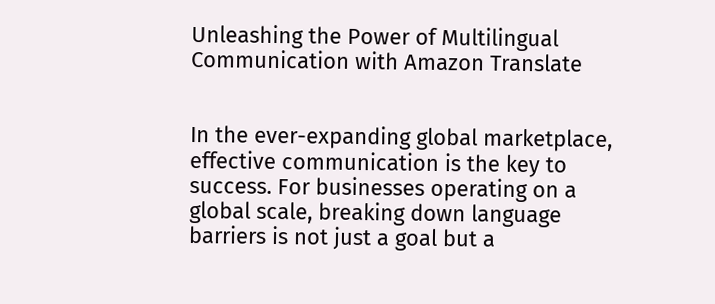Unleashing the Power of Multilingual Communication with Amazon Translate


In the ever-expanding global marketplace, effective communication is the key to success. For businesses operating on a global scale, breaking down language barriers is not just a goal but a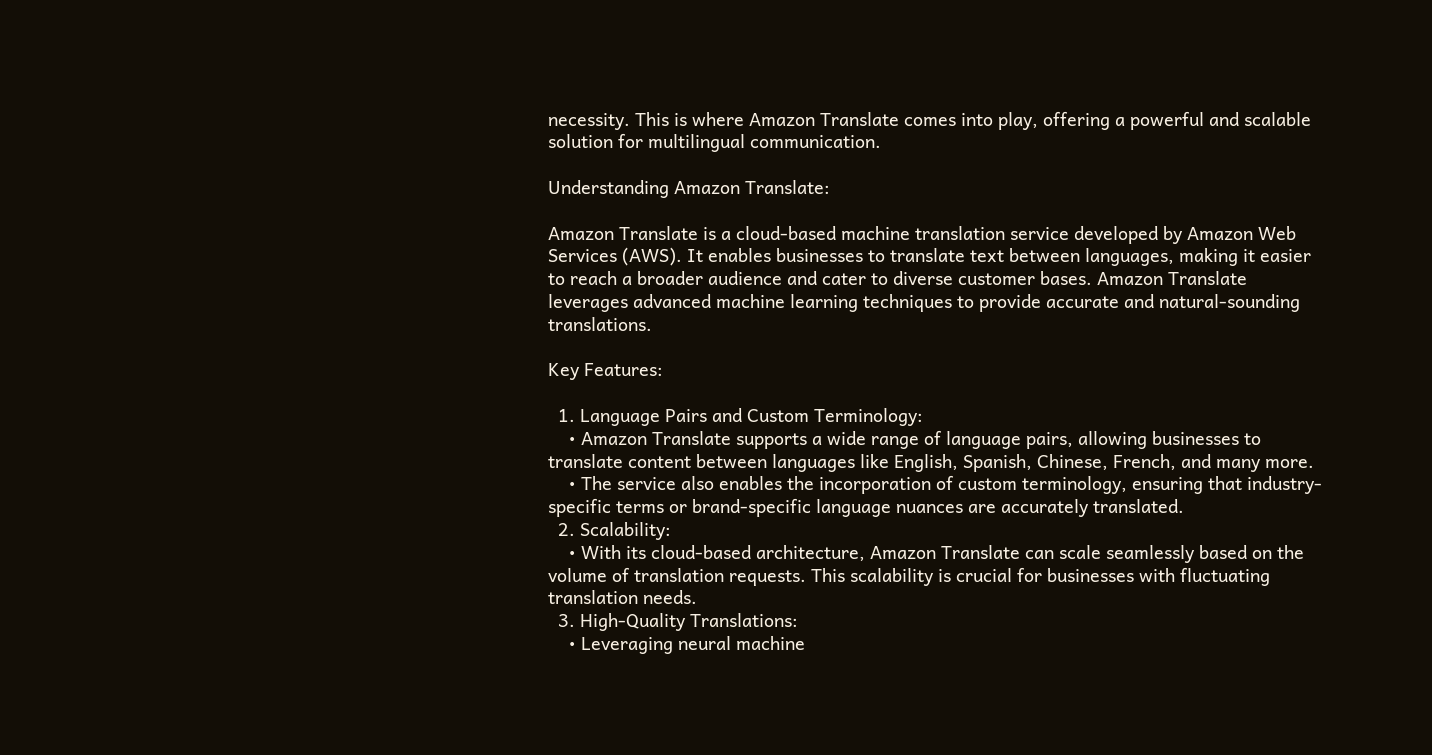necessity. This is where Amazon Translate comes into play, offering a powerful and scalable solution for multilingual communication.

Understanding Amazon Translate:

Amazon Translate is a cloud-based machine translation service developed by Amazon Web Services (AWS). It enables businesses to translate text between languages, making it easier to reach a broader audience and cater to diverse customer bases. Amazon Translate leverages advanced machine learning techniques to provide accurate and natural-sounding translations.

Key Features:

  1. Language Pairs and Custom Terminology:
    • Amazon Translate supports a wide range of language pairs, allowing businesses to translate content between languages like English, Spanish, Chinese, French, and many more.
    • The service also enables the incorporation of custom terminology, ensuring that industry-specific terms or brand-specific language nuances are accurately translated.
  2. Scalability:
    • With its cloud-based architecture, Amazon Translate can scale seamlessly based on the volume of translation requests. This scalability is crucial for businesses with fluctuating translation needs.
  3. High-Quality Translations:
    • Leveraging neural machine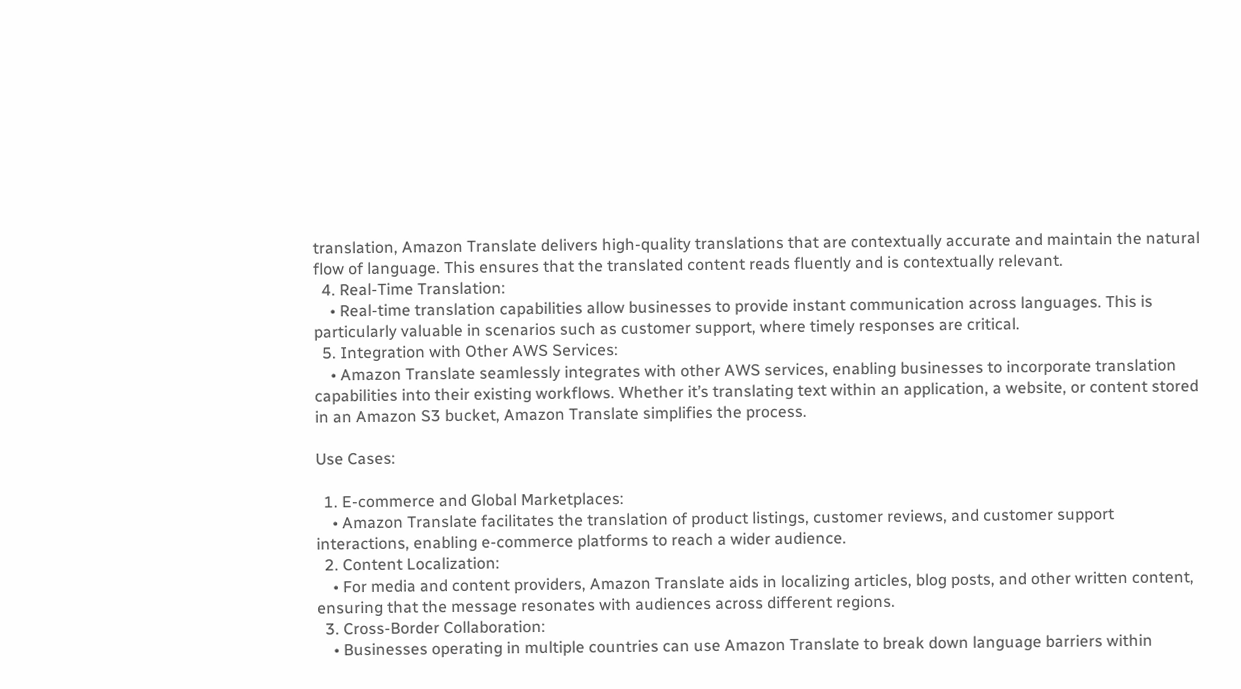translation, Amazon Translate delivers high-quality translations that are contextually accurate and maintain the natural flow of language. This ensures that the translated content reads fluently and is contextually relevant.
  4. Real-Time Translation:
    • Real-time translation capabilities allow businesses to provide instant communication across languages. This is particularly valuable in scenarios such as customer support, where timely responses are critical.
  5. Integration with Other AWS Services:
    • Amazon Translate seamlessly integrates with other AWS services, enabling businesses to incorporate translation capabilities into their existing workflows. Whether it’s translating text within an application, a website, or content stored in an Amazon S3 bucket, Amazon Translate simplifies the process.

Use Cases:

  1. E-commerce and Global Marketplaces:
    • Amazon Translate facilitates the translation of product listings, customer reviews, and customer support interactions, enabling e-commerce platforms to reach a wider audience.
  2. Content Localization:
    • For media and content providers, Amazon Translate aids in localizing articles, blog posts, and other written content, ensuring that the message resonates with audiences across different regions.
  3. Cross-Border Collaboration:
    • Businesses operating in multiple countries can use Amazon Translate to break down language barriers within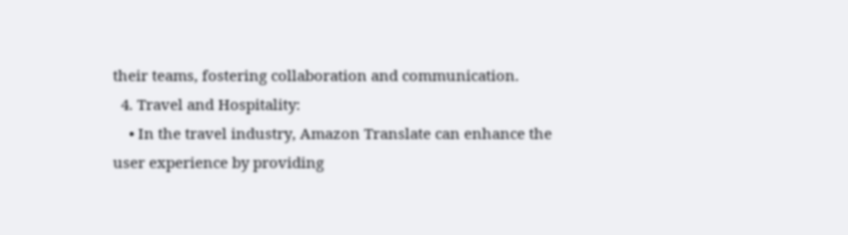their teams, fostering collaboration and communication.
  4. Travel and Hospitality:
    • In the travel industry, Amazon Translate can enhance the user experience by providing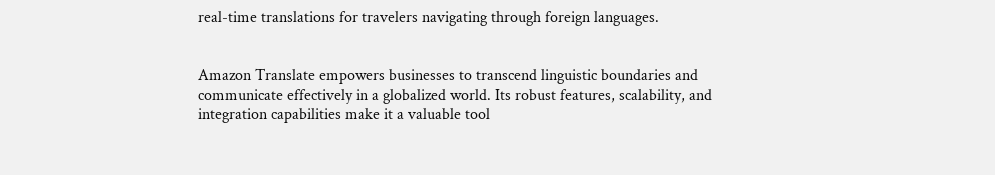real-time translations for travelers navigating through foreign languages.


Amazon Translate empowers businesses to transcend linguistic boundaries and communicate effectively in a globalized world. Its robust features, scalability, and integration capabilities make it a valuable tool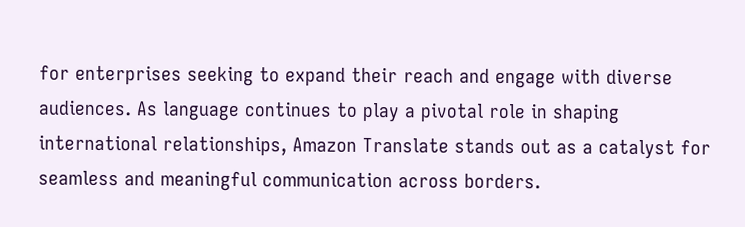for enterprises seeking to expand their reach and engage with diverse audiences. As language continues to play a pivotal role in shaping international relationships, Amazon Translate stands out as a catalyst for seamless and meaningful communication across borders.